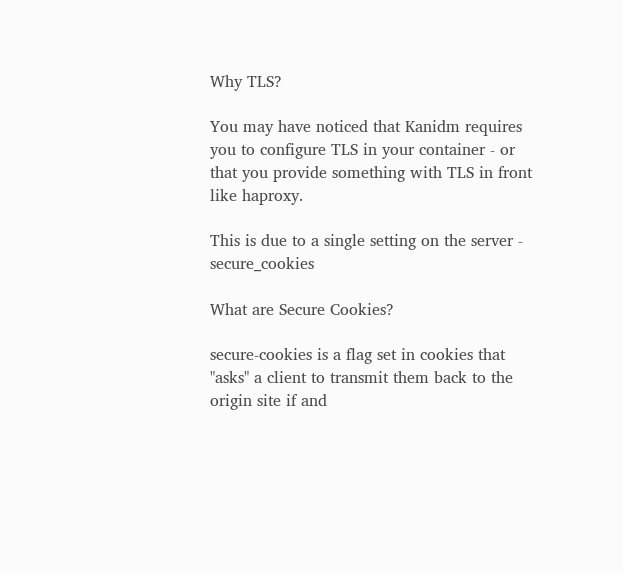Why TLS?

You may have noticed that Kanidm requires you to configure TLS in your container - or that you provide something with TLS in front like haproxy.

This is due to a single setting on the server - secure_cookies

What are Secure Cookies?

secure-cookies is a flag set in cookies that "asks" a client to transmit them back to the origin site if and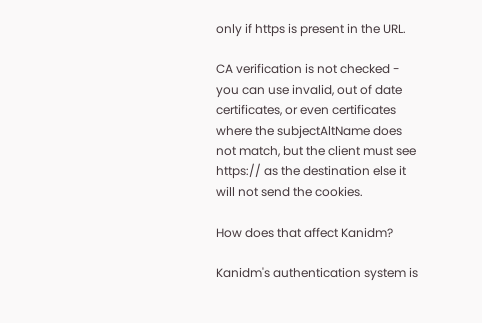only if https is present in the URL.

CA verification is not checked - you can use invalid, out of date certificates, or even certificates where the subjectAltName does not match, but the client must see https:// as the destination else it will not send the cookies.

How does that affect Kanidm?

Kanidm's authentication system is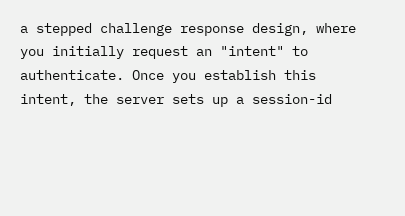a stepped challenge response design, where you initially request an "intent" to authenticate. Once you establish this intent, the server sets up a session-id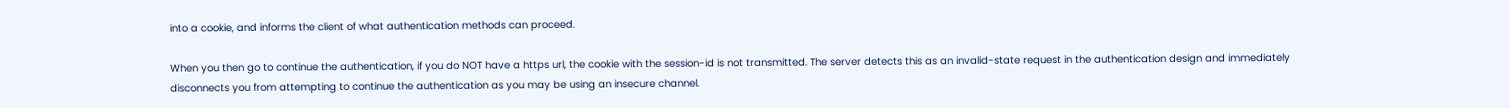into a cookie, and informs the client of what authentication methods can proceed.

When you then go to continue the authentication, if you do NOT have a https url, the cookie with the session-id is not transmitted. The server detects this as an invalid-state request in the authentication design and immediately disconnects you from attempting to continue the authentication as you may be using an insecure channel.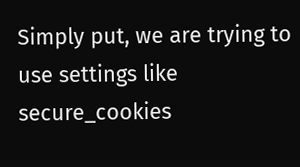Simply put, we are trying to use settings like secure_cookies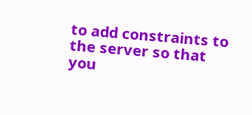to add constraints to the server so that you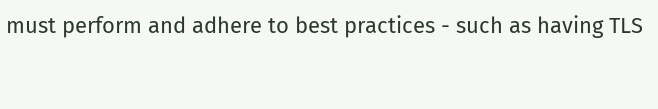must perform and adhere to best practices - such as having TLS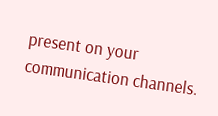present on your communication channels.